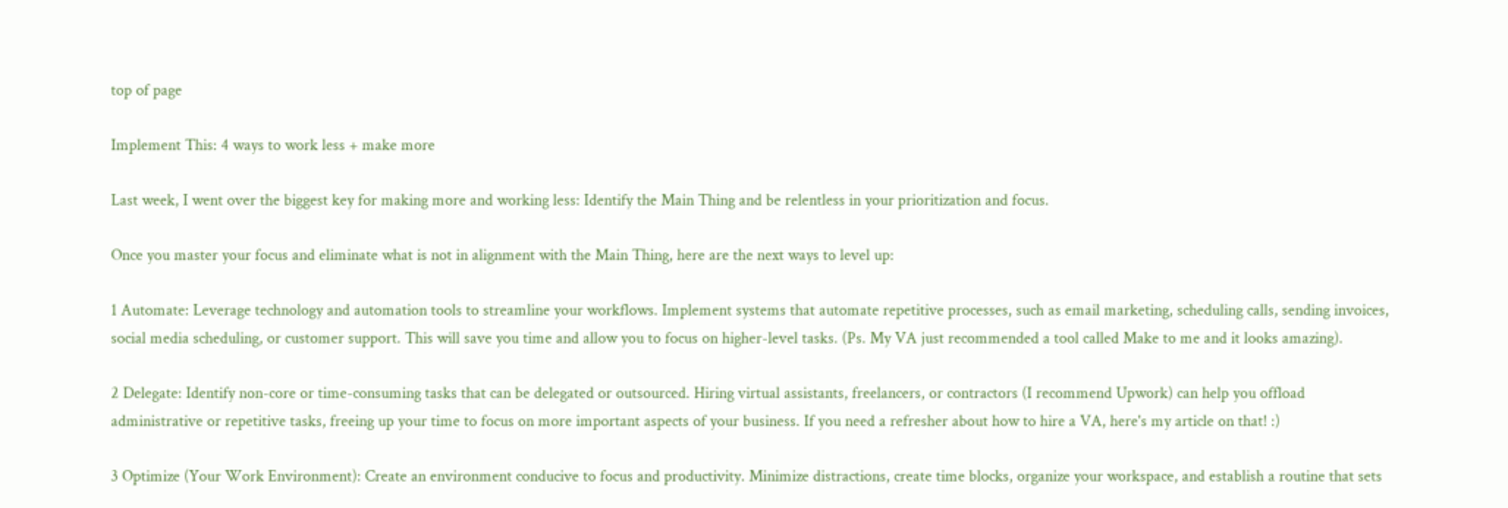top of page

Implement This: 4 ways to work less + make more

Last week, I went over the biggest key for making more and working less: Identify the Main Thing and be relentless in your prioritization and focus.

Once you master your focus and eliminate what is not in alignment with the Main Thing, here are the next ways to level up:

1 Automate: Leverage technology and automation tools to streamline your workflows. Implement systems that automate repetitive processes, such as email marketing, scheduling calls, sending invoices, social media scheduling, or customer support. This will save you time and allow you to focus on higher-level tasks. (Ps. My VA just recommended a tool called Make to me and it looks amazing).

2 Delegate: Identify non-core or time-consuming tasks that can be delegated or outsourced. Hiring virtual assistants, freelancers, or contractors (I recommend Upwork) can help you offload administrative or repetitive tasks, freeing up your time to focus on more important aspects of your business. If you need a refresher about how to hire a VA, here's my article on that! :)

3 Optimize (Your Work Environment): Create an environment conducive to focus and productivity. Minimize distractions, create time blocks, organize your workspace, and establish a routine that sets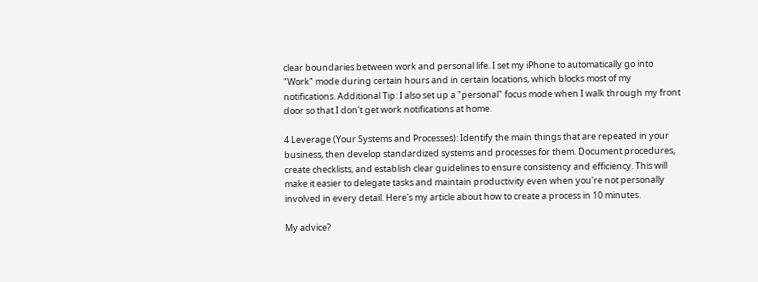clear boundaries between work and personal life. I set my iPhone to automatically go into "Work" mode during certain hours and in certain locations, which blocks most of my notifications. Additional Tip: I also set up a "personal" focus mode when I walk through my front door so that I don't get work notifications at home.

4 Leverage (Your Systems and Processes): Identify the main things that are repeated in your business, then develop standardized systems and processes for them. Document procedures, create checklists, and establish clear guidelines to ensure consistency and efficiency. This will make it easier to delegate tasks and maintain productivity even when you're not personally involved in every detail. Here's my article about how to create a process in 10 minutes.

My advice?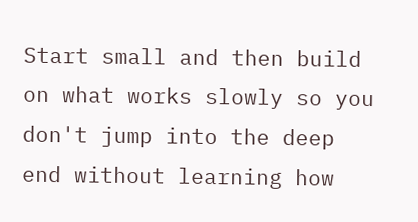Start small and then build on what works slowly so you don't jump into the deep end without learning how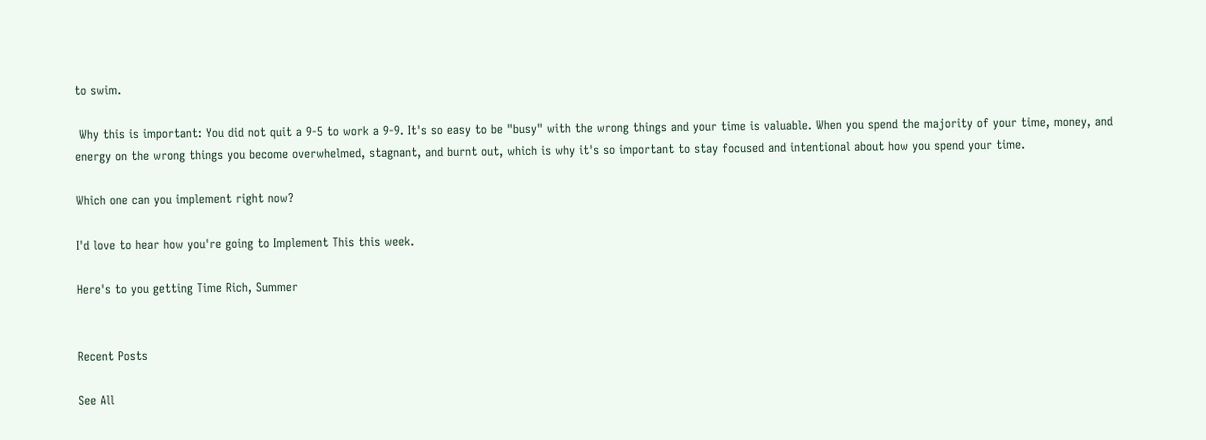to swim.

 Why this is important: You did not quit a 9-5 to work a 9-9. It's so easy to be "busy" with the wrong things and your time is valuable. When you spend the majority of your time, money, and energy on the wrong things you become overwhelmed, stagnant, and burnt out, which is why it's so important to stay focused and intentional about how you spend your time.

Which one can you implement right now?

I'd love to hear how you're going to Implement This this week.

Here's to you getting Time Rich, Summer


Recent Posts

See All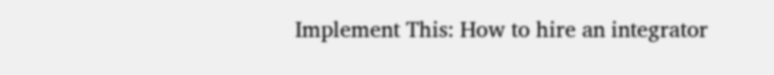Implement This: How to hire an integrator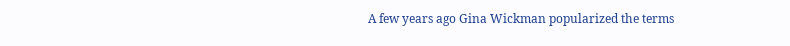A few years ago Gina Wickman popularized the terms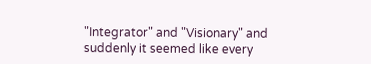"Integrator" and "Visionary" and suddenly it seemed like every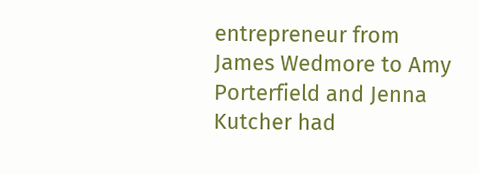entrepreneur from James Wedmore to Amy Porterfield and Jenna Kutcher had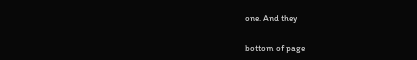one. And they


bottom of page